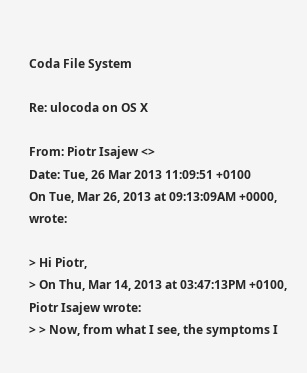Coda File System

Re: ulocoda on OS X

From: Piotr Isajew <>
Date: Tue, 26 Mar 2013 11:09:51 +0100
On Tue, Mar 26, 2013 at 09:13:09AM +0000, wrote:

> Hi Piotr,
> On Thu, Mar 14, 2013 at 03:47:13PM +0100, Piotr Isajew wrote:
> > Now, from what I see, the symptoms I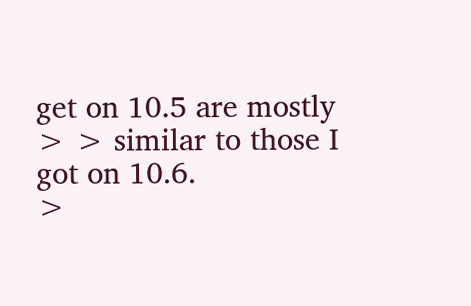get on 10.5 are mostly
> > similar to those I got on 10.6.
>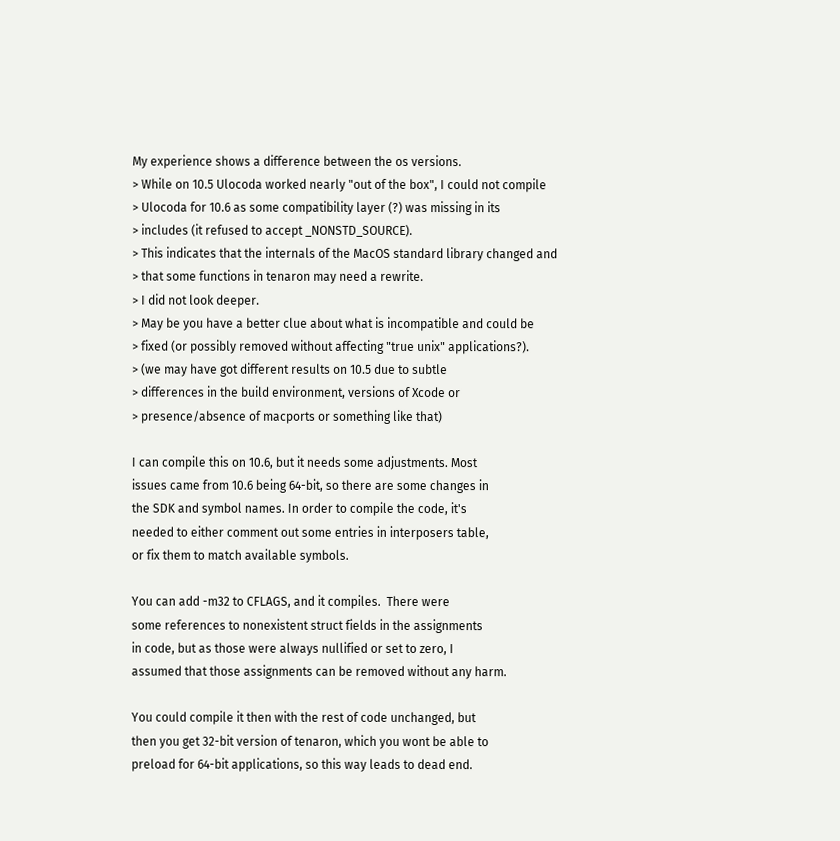My experience shows a difference between the os versions.
> While on 10.5 Ulocoda worked nearly "out of the box", I could not compile
> Ulocoda for 10.6 as some compatibility layer (?) was missing in its
> includes (it refused to accept _NONSTD_SOURCE).
> This indicates that the internals of the MacOS standard library changed and
> that some functions in tenaron may need a rewrite.
> I did not look deeper.
> May be you have a better clue about what is incompatible and could be
> fixed (or possibly removed without affecting "true unix" applications?).
> (we may have got different results on 10.5 due to subtle
> differences in the build environment, versions of Xcode or
> presence/absence of macports or something like that)

I can compile this on 10.6, but it needs some adjustments. Most
issues came from 10.6 being 64-bit, so there are some changes in
the SDK and symbol names. In order to compile the code, it's
needed to either comment out some entries in interposers table,
or fix them to match available symbols.

You can add -m32 to CFLAGS, and it compiles.  There were
some references to nonexistent struct fields in the assignments
in code, but as those were always nullified or set to zero, I
assumed that those assignments can be removed without any harm.

You could compile it then with the rest of code unchanged, but
then you get 32-bit version of tenaron, which you wont be able to
preload for 64-bit applications, so this way leads to dead end.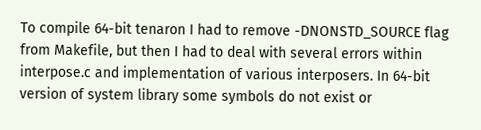To compile 64-bit tenaron I had to remove -DNONSTD_SOURCE flag
from Makefile, but then I had to deal with several errors within
interpose.c and implementation of various interposers. In 64-bit
version of system library some symbols do not exist or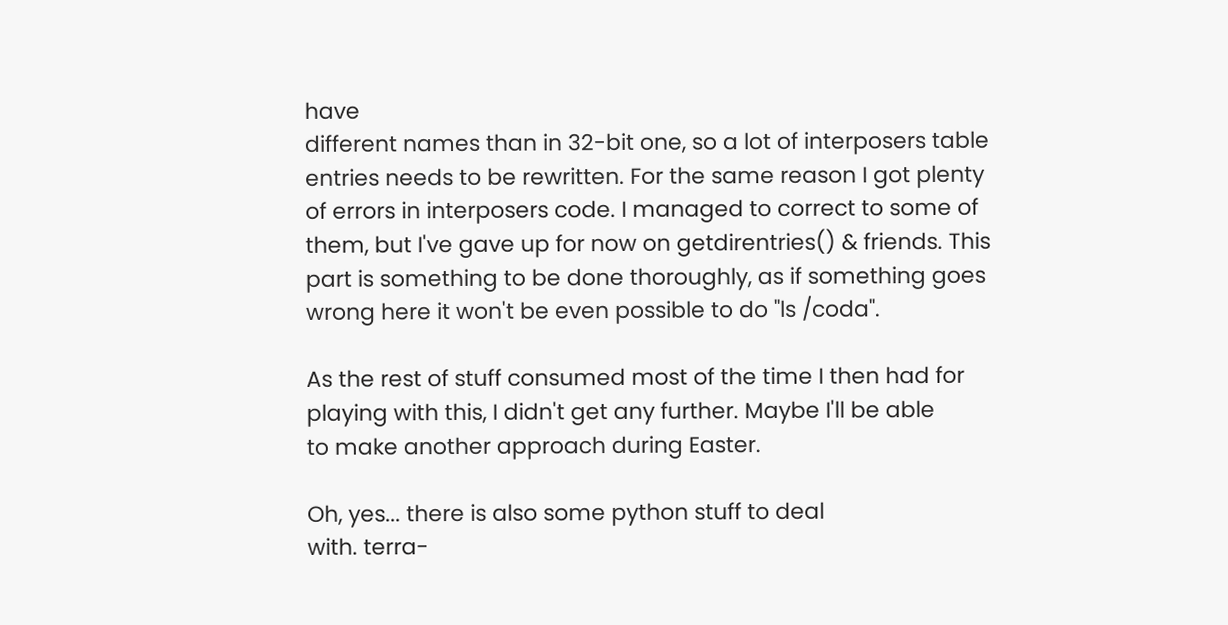have
different names than in 32-bit one, so a lot of interposers table
entries needs to be rewritten. For the same reason I got plenty
of errors in interposers code. I managed to correct to some of
them, but I've gave up for now on getdirentries() & friends. This
part is something to be done thoroughly, as if something goes
wrong here it won't be even possible to do "ls /coda".

As the rest of stuff consumed most of the time I then had for
playing with this, I didn't get any further. Maybe I'll be able
to make another approach during Easter.

Oh, yes... there is also some python stuff to deal
with. terra-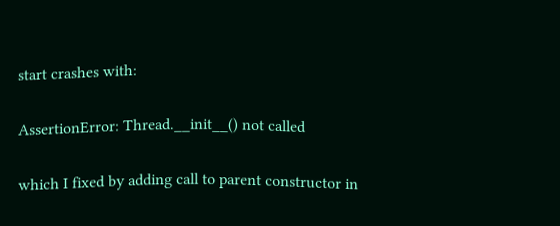start crashes with:

AssertionError: Thread.__init__() not called

which I fixed by adding call to parent constructor in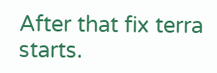After that fix terra starts.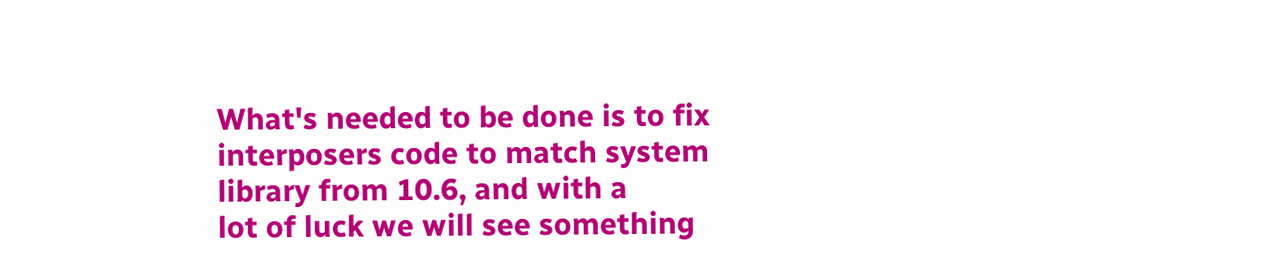What's needed to be done is to fix
interposers code to match system library from 10.6, and with a
lot of luck we will see something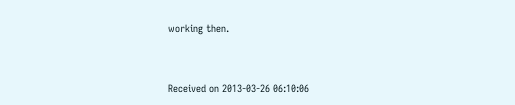working then.


Received on 2013-03-26 06:10:06